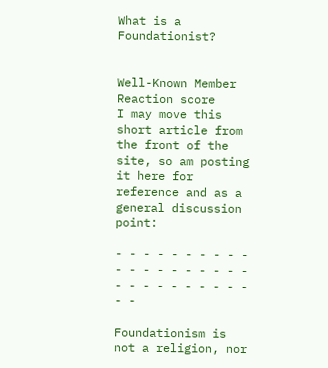What is a Foundationist?


Well-Known Member
Reaction score
I may move this short article from the front of the site, so am posting it here for reference and as a general discussion point:

- - - - - - - - - - - - - - - - - - - - - - - - - - - - - - - -

Foundationism is not a religion, nor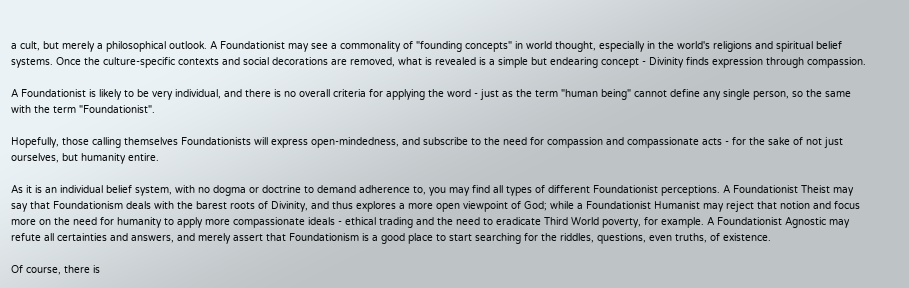a cult, but merely a philosophical outlook. A Foundationist may see a commonality of "founding concepts" in world thought, especially in the world's religions and spiritual belief systems. Once the culture-specific contexts and social decorations are removed, what is revealed is a simple but endearing concept - Divinity finds expression through compassion.

A Foundationist is likely to be very individual, and there is no overall criteria for applying the word - just as the term "human being" cannot define any single person, so the same with the term "Foundationist".

Hopefully, those calling themselves Foundationists will express open-mindedness, and subscribe to the need for compassion and compassionate acts - for the sake of not just ourselves, but humanity entire.

As it is an individual belief system, with no dogma or doctrine to demand adherence to, you may find all types of different Foundationist perceptions. A Foundationist Theist may say that Foundationism deals with the barest roots of Divinity, and thus explores a more open viewpoint of God; while a Foundationist Humanist may reject that notion and focus more on the need for humanity to apply more compassionate ideals - ethical trading and the need to eradicate Third World poverty, for example. A Foundationist Agnostic may refute all certainties and answers, and merely assert that Foundationism is a good place to start searching for the riddles, questions, even truths, of existence.

Of course, there is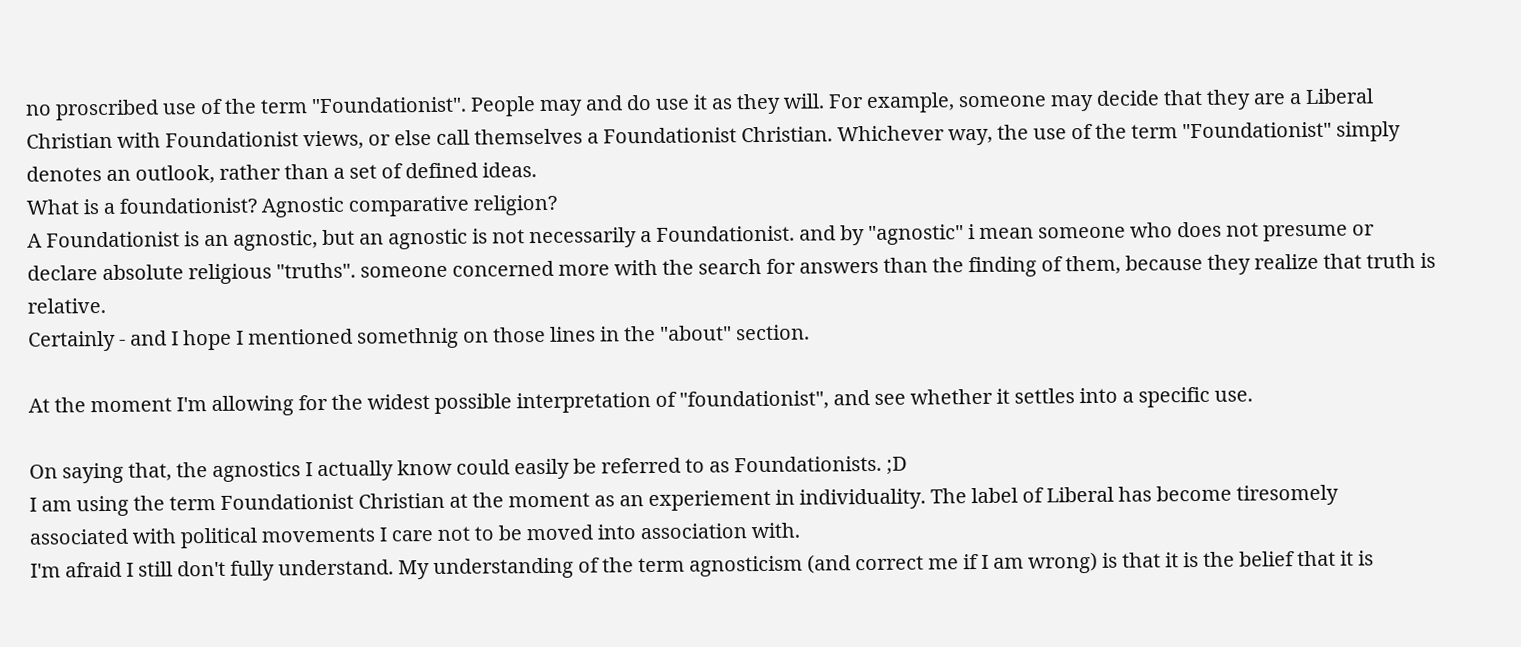no proscribed use of the term "Foundationist". People may and do use it as they will. For example, someone may decide that they are a Liberal Christian with Foundationist views, or else call themselves a Foundationist Christian. Whichever way, the use of the term "Foundationist" simply denotes an outlook, rather than a set of defined ideas.
What is a foundationist? Agnostic comparative religion?
A Foundationist is an agnostic, but an agnostic is not necessarily a Foundationist. and by "agnostic" i mean someone who does not presume or declare absolute religious "truths". someone concerned more with the search for answers than the finding of them, because they realize that truth is relative.
Certainly - and I hope I mentioned somethnig on those lines in the "about" section.

At the moment I'm allowing for the widest possible interpretation of "foundationist", and see whether it settles into a specific use.

On saying that, the agnostics I actually know could easily be referred to as Foundationists. ;D
I am using the term Foundationist Christian at the moment as an experiement in individuality. The label of Liberal has become tiresomely associated with political movements I care not to be moved into association with.
I'm afraid I still don't fully understand. My understanding of the term agnosticism (and correct me if I am wrong) is that it is the belief that it is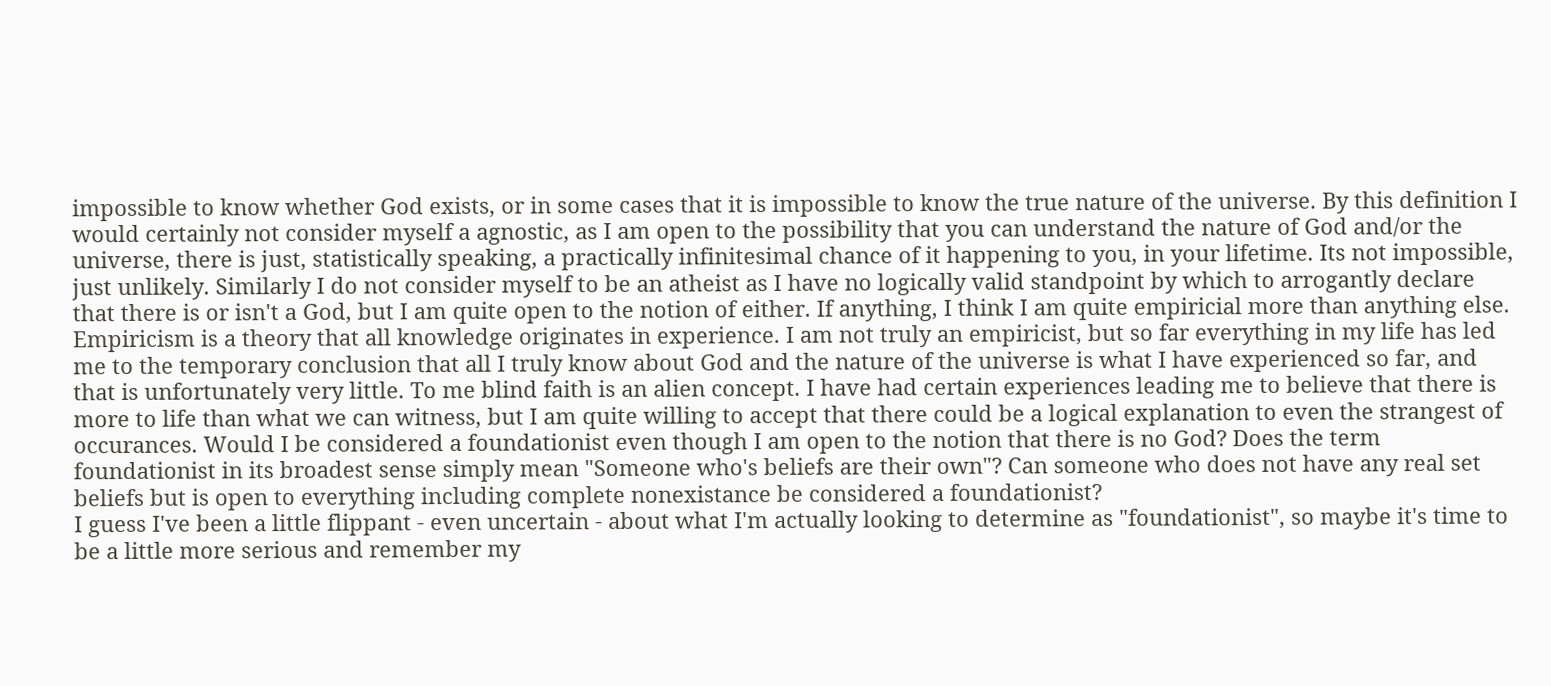impossible to know whether God exists, or in some cases that it is impossible to know the true nature of the universe. By this definition I would certainly not consider myself a agnostic, as I am open to the possibility that you can understand the nature of God and/or the universe, there is just, statistically speaking, a practically infinitesimal chance of it happening to you, in your lifetime. Its not impossible, just unlikely. Similarly I do not consider myself to be an atheist as I have no logically valid standpoint by which to arrogantly declare that there is or isn't a God, but I am quite open to the notion of either. If anything, I think I am quite empiricial more than anything else. Empiricism is a theory that all knowledge originates in experience. I am not truly an empiricist, but so far everything in my life has led me to the temporary conclusion that all I truly know about God and the nature of the universe is what I have experienced so far, and that is unfortunately very little. To me blind faith is an alien concept. I have had certain experiences leading me to believe that there is more to life than what we can witness, but I am quite willing to accept that there could be a logical explanation to even the strangest of occurances. Would I be considered a foundationist even though I am open to the notion that there is no God? Does the term foundationist in its broadest sense simply mean "Someone who's beliefs are their own"? Can someone who does not have any real set beliefs but is open to everything including complete nonexistance be considered a foundationist?
I guess I've been a little flippant - even uncertain - about what I'm actually looking to determine as "foundationist", so maybe it's time to be a little more serious and remember my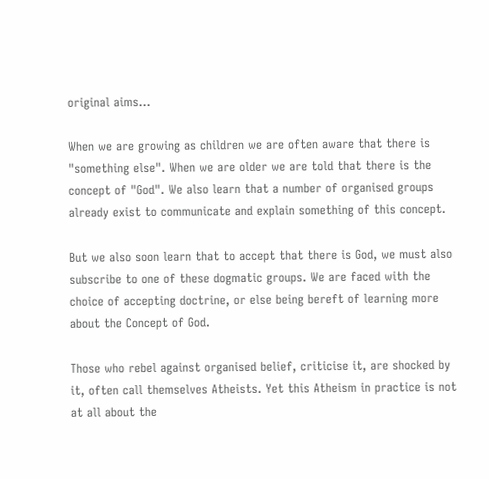original aims...

When we are growing as children we are often aware that there is "something else". When we are older we are told that there is the concept of "God". We also learn that a number of organised groups already exist to communicate and explain something of this concept.

But we also soon learn that to accept that there is God, we must also subscribe to one of these dogmatic groups. We are faced with the choice of accepting doctrine, or else being bereft of learning more about the Concept of God.

Those who rebel against organised belief, criticise it, are shocked by it, often call themselves Atheists. Yet this Atheism in practice is not at all about the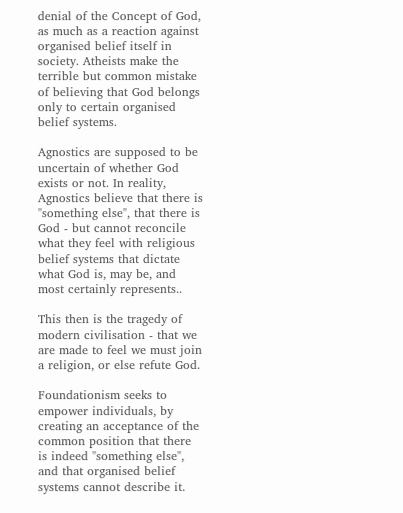denial of the Concept of God, as much as a reaction against organised belief itself in society. Atheists make the terrible but common mistake of believing that God belongs only to certain organised belief systems.

Agnostics are supposed to be uncertain of whether God exists or not. In reality, Agnostics believe that there is "something else", that there is God - but cannot reconcile what they feel with religious belief systems that dictate what God is, may be, and most certainly represents..

This then is the tragedy of modern civilisation - that we are made to feel we must join a religion, or else refute God.

Foundationism seeks to empower individuals, by creating an acceptance of the common position that there is indeed "something else", and that organised belief systems cannot describe it.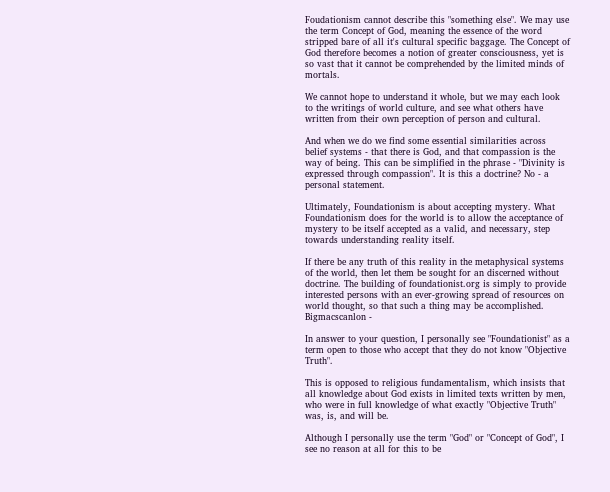Foudationism cannot describe this "something else". We may use the term Concept of God, meaning the essence of the word stripped bare of all it's cultural specific baggage. The Concept of God therefore becomes a notion of greater consciousness, yet is so vast that it cannot be comprehended by the limited minds of mortals.

We cannot hope to understand it whole, but we may each look to the writings of world culture, and see what others have written from their own perception of person and cultural.

And when we do we find some essential similarities across belief systems - that there is God, and that compassion is the way of being. This can be simplified in the phrase - "Divinity is expressed through compassion". It is this a doctrine? No - a personal statement.

Ultimately, Foundationism is about accepting mystery. What Foundationism does for the world is to allow the acceptance of mystery to be itself accepted as a valid, and necessary, step towards understanding reality itself.

If there be any truth of this reality in the metaphysical systems of the world, then let them be sought for an discerned without doctrine. The building of foundationist.org is simply to provide interested persons with an ever-growing spread of resources on world thought, so that such a thing may be accomplished.
Bigmacscanlon -

In answer to your question, I personally see "Foundationist" as a term open to those who accept that they do not know "Objective Truth".

This is opposed to religious fundamentalism, which insists that all knowledge about God exists in limited texts written by men, who were in full knowledge of what exactly "Objective Truth" was, is, and will be.

Although I personally use the term "God" or "Concept of God", I see no reason at all for this to be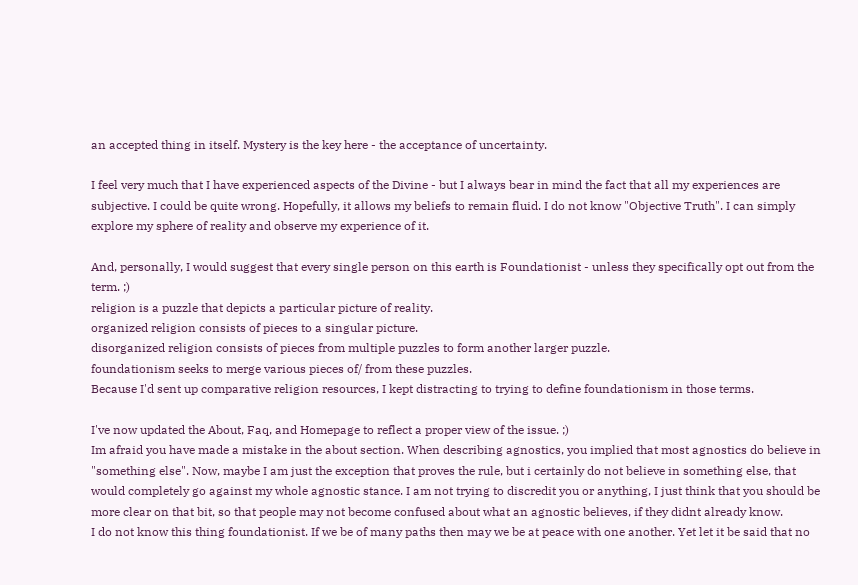an accepted thing in itself. Mystery is the key here - the acceptance of uncertainty.

I feel very much that I have experienced aspects of the Divine - but I always bear in mind the fact that all my experiences are subjective. I could be quite wrong. Hopefully, it allows my beliefs to remain fluid. I do not know "Objective Truth". I can simply explore my sphere of reality and observe my experience of it.

And, personally, I would suggest that every single person on this earth is Foundationist - unless they specifically opt out from the term. ;)
religion is a puzzle that depicts a particular picture of reality.
organized religion consists of pieces to a singular picture.
disorganized religion consists of pieces from multiple puzzles to form another larger puzzle.
foundationism seeks to merge various pieces of/ from these puzzles.
Because I'd sent up comparative religion resources, I kept distracting to trying to define foundationism in those terms.

I've now updated the About, Faq, and Homepage to reflect a proper view of the issue. ;)
Im afraid you have made a mistake in the about section. When describing agnostics, you implied that most agnostics do believe in "something else". Now, maybe I am just the exception that proves the rule, but i certainly do not believe in something else, that would completely go against my whole agnostic stance. I am not trying to discredit you or anything, I just think that you should be more clear on that bit, so that people may not become confused about what an agnostic believes, if they didnt already know.
I do not know this thing foundationist. If we be of many paths then may we be at peace with one another. Yet let it be said that no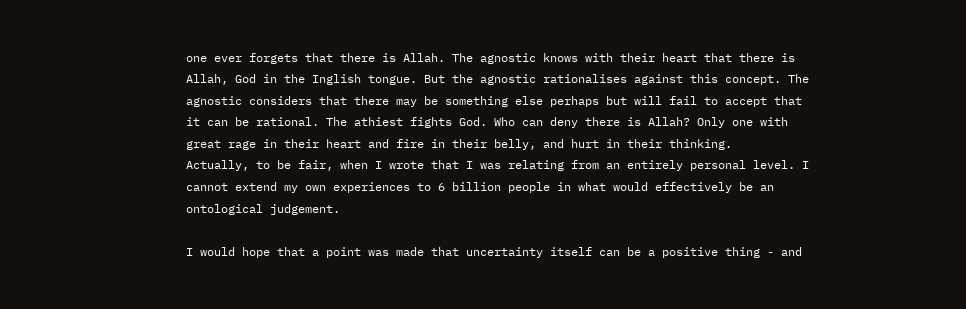one ever forgets that there is Allah. The agnostic knows with their heart that there is Allah, God in the Inglish tongue. But the agnostic rationalises against this concept. The agnostic considers that there may be something else perhaps but will fail to accept that it can be rational. The athiest fights God. Who can deny there is Allah? Only one with great rage in their heart and fire in their belly, and hurt in their thinking.
Actually, to be fair, when I wrote that I was relating from an entirely personal level. I cannot extend my own experiences to 6 billion people in what would effectively be an ontological judgement.

I would hope that a point was made that uncertainty itself can be a positive thing - and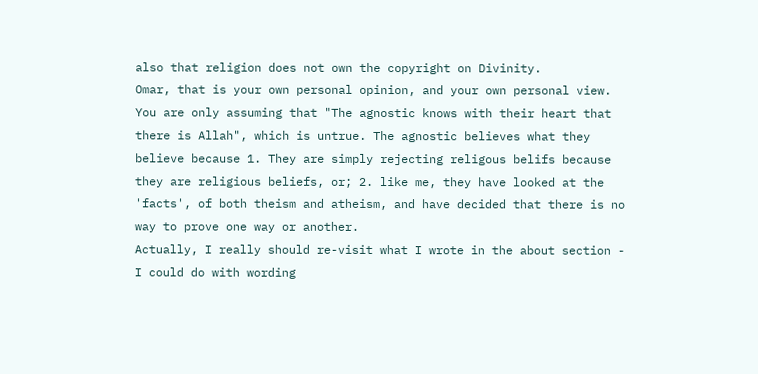also that religion does not own the copyright on Divinity.
Omar, that is your own personal opinion, and your own personal view. You are only assuming that "The agnostic knows with their heart that there is Allah", which is untrue. The agnostic believes what they believe because 1. They are simply rejecting religous belifs because they are religious beliefs, or; 2. like me, they have looked at the 'facts', of both theism and atheism, and have decided that there is no way to prove one way or another.
Actually, I really should re-visit what I wrote in the about section - I could do with wording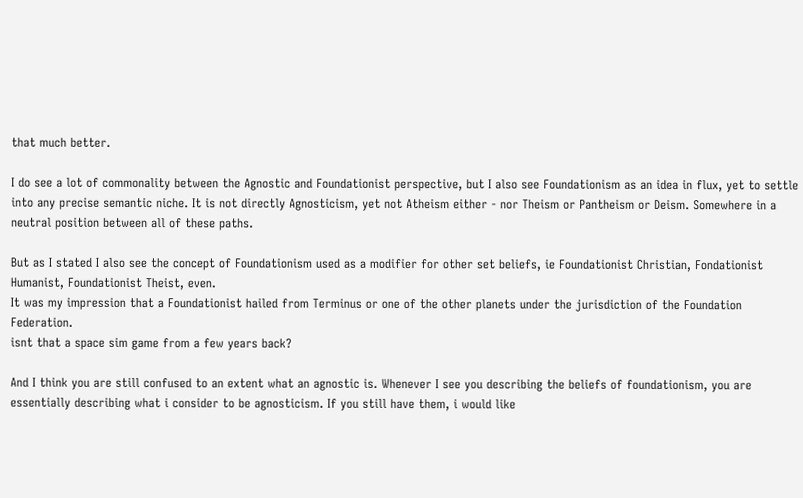that much better.

I do see a lot of commonality between the Agnostic and Foundationist perspective, but I also see Foundationism as an idea in flux, yet to settle into any precise semantic niche. It is not directly Agnosticism, yet not Atheism either - nor Theism or Pantheism or Deism. Somewhere in a neutral position between all of these paths.

But as I stated I also see the concept of Foundationism used as a modifier for other set beliefs, ie Foundationist Christian, Fondationist Humanist, Foundationist Theist, even.
It was my impression that a Foundationist hailed from Terminus or one of the other planets under the jurisdiction of the Foundation Federation.
isnt that a space sim game from a few years back?

And I think you are still confused to an extent what an agnostic is. Whenever I see you describing the beliefs of foundationism, you are essentially describing what i consider to be agnosticism. If you still have them, i would like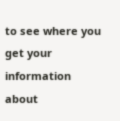to see where you get your information about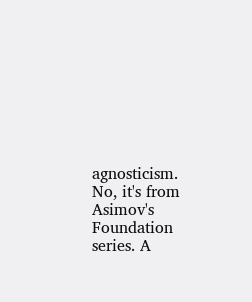agnosticism.
No, it's from Asimov's Foundation series. A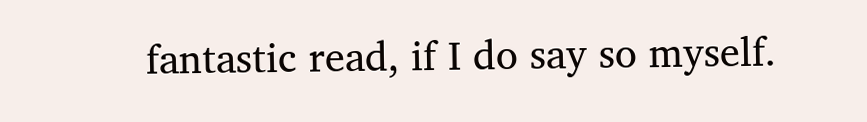fantastic read, if I do say so myself.